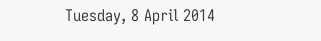Tuesday, 8 April 2014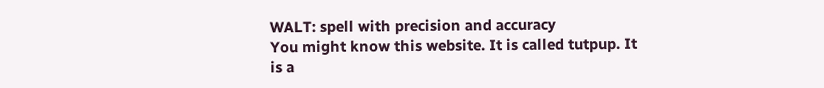WALT: spell with precision and accuracy
You might know this website. It is called tutpup. It is a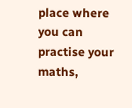place where you can practise your maths,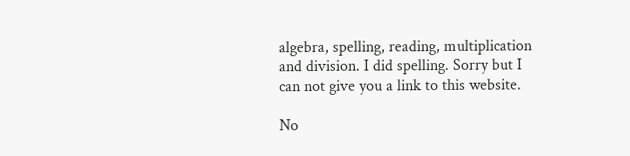algebra, spelling, reading, multiplication and division. I did spelling. Sorry but I can not give you a link to this website.

No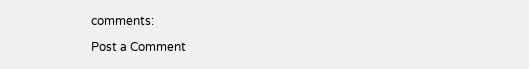comments:

Post a Comment